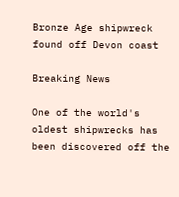Bronze Age shipwreck found off Devon coast

Breaking News

One of the world's oldest shipwrecks has been discovered off the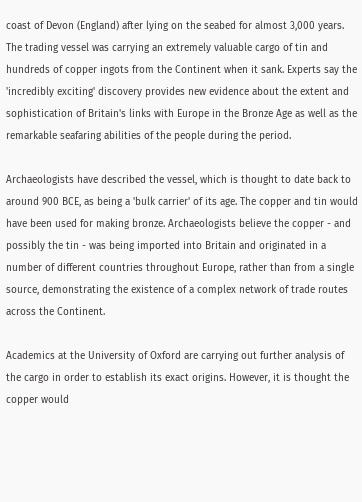coast of Devon (England) after lying on the seabed for almost 3,000 years. The trading vessel was carrying an extremely valuable cargo of tin and hundreds of copper ingots from the Continent when it sank. Experts say the 'incredibly exciting' discovery provides new evidence about the extent and sophistication of Britain's links with Europe in the Bronze Age as well as the remarkable seafaring abilities of the people during the period.

Archaeologists have described the vessel, which is thought to date back to around 900 BCE, as being a 'bulk carrier' of its age. The copper and tin would have been used for making bronze. Archaeologists believe the copper - and possibly the tin - was being imported into Britain and originated in a number of different countries throughout Europe, rather than from a single source, demonstrating the existence of a complex network of trade routes across the Continent.

Academics at the University of Oxford are carrying out further analysis of the cargo in order to establish its exact origins. However, it is thought the copper would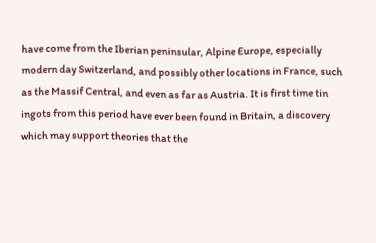have come from the Iberian peninsular, Alpine Europe, especially modern day Switzerland, and possibly other locations in France, such as the Massif Central, and even as far as Austria. It is first time tin ingots from this period have ever been found in Britain, a discovery which may support theories that the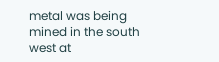metal was being mined in the south west at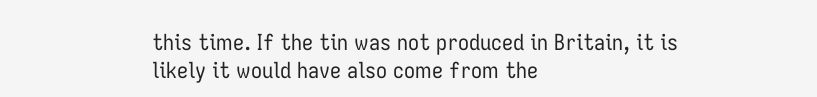this time. If the tin was not produced in Britain, it is likely it would have also come from the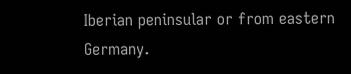Iberian peninsular or from eastern Germany.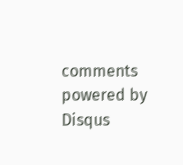comments powered by Disqus